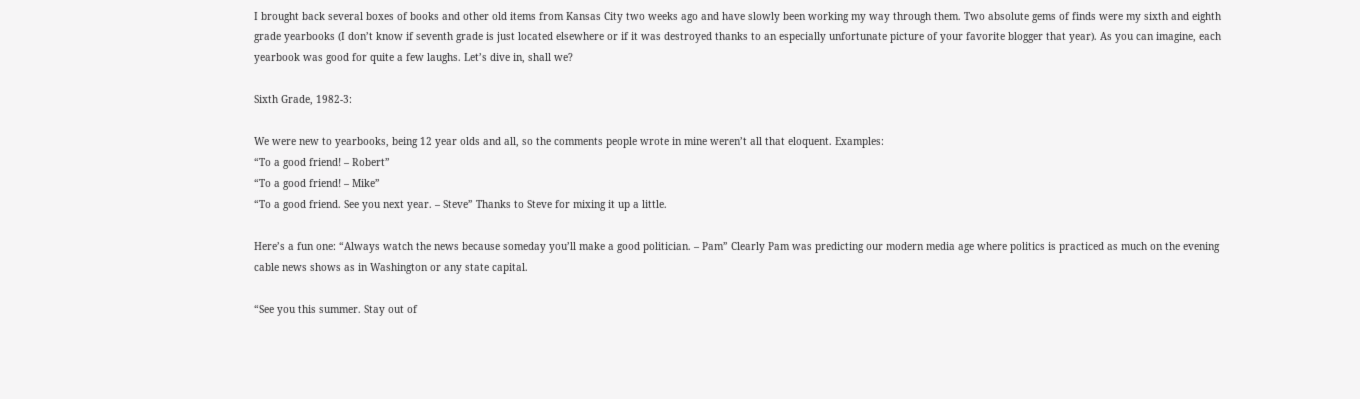I brought back several boxes of books and other old items from Kansas City two weeks ago and have slowly been working my way through them. Two absolute gems of finds were my sixth and eighth grade yearbooks (I don’t know if seventh grade is just located elsewhere or if it was destroyed thanks to an especially unfortunate picture of your favorite blogger that year). As you can imagine, each yearbook was good for quite a few laughs. Let’s dive in, shall we?

Sixth Grade, 1982-3:

We were new to yearbooks, being 12 year olds and all, so the comments people wrote in mine weren’t all that eloquent. Examples:
“To a good friend! – Robert”
“To a good friend! – Mike”
“To a good friend. See you next year. – Steve” Thanks to Steve for mixing it up a little.

Here’s a fun one: “Always watch the news because someday you’ll make a good politician. – Pam” Clearly Pam was predicting our modern media age where politics is practiced as much on the evening cable news shows as in Washington or any state capital.

“See you this summer. Stay out of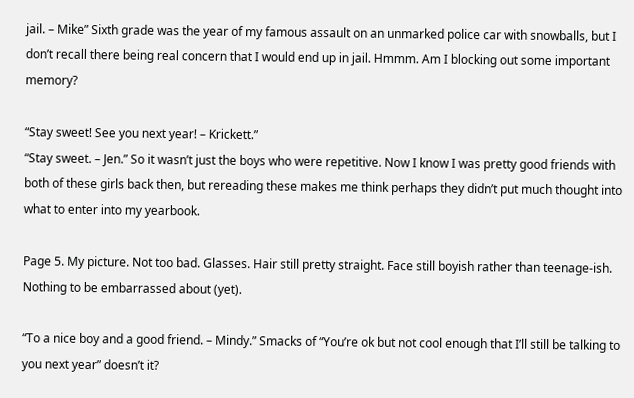jail. – Mike” Sixth grade was the year of my famous assault on an unmarked police car with snowballs, but I don’t recall there being real concern that I would end up in jail. Hmmm. Am I blocking out some important memory?

“Stay sweet! See you next year! – Krickett.”
“Stay sweet. – Jen.” So it wasn’t just the boys who were repetitive. Now I know I was pretty good friends with both of these girls back then, but rereading these makes me think perhaps they didn’t put much thought into what to enter into my yearbook.

Page 5. My picture. Not too bad. Glasses. Hair still pretty straight. Face still boyish rather than teenage-ish. Nothing to be embarrassed about (yet).

“To a nice boy and a good friend. – Mindy.” Smacks of “You’re ok but not cool enough that I’ll still be talking to you next year” doesn’t it?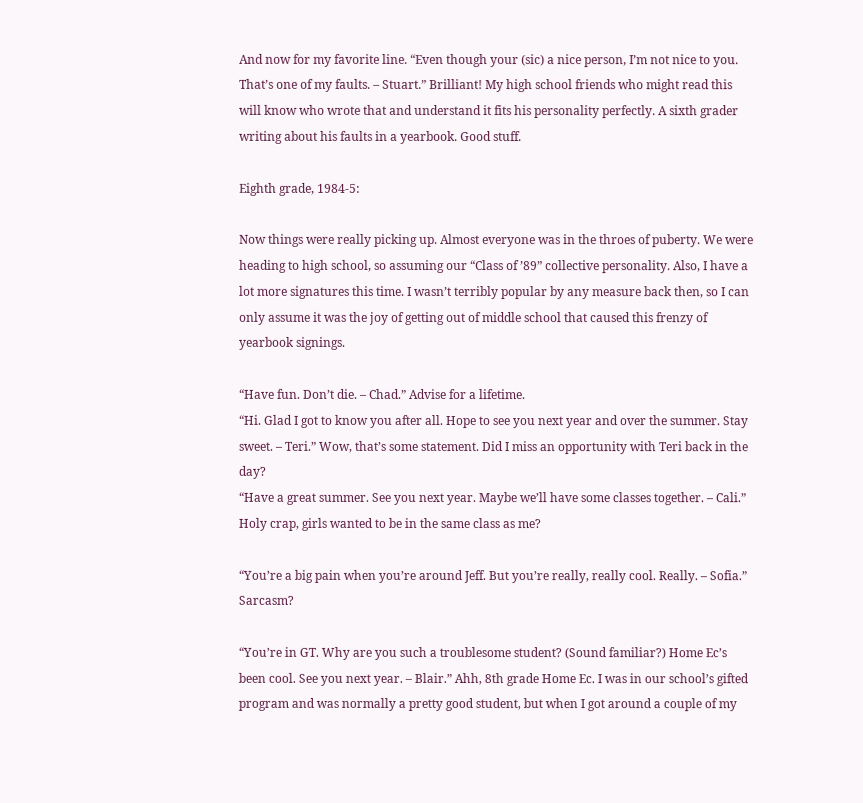And now for my favorite line. “Even though your (sic) a nice person, I’m not nice to you. That’s one of my faults. – Stuart.” Brilliant! My high school friends who might read this will know who wrote that and understand it fits his personality perfectly. A sixth grader writing about his faults in a yearbook. Good stuff.

Eighth grade, 1984-5:

Now things were really picking up. Almost everyone was in the throes of puberty. We were heading to high school, so assuming our “Class of ’89” collective personality. Also, I have a lot more signatures this time. I wasn’t terribly popular by any measure back then, so I can only assume it was the joy of getting out of middle school that caused this frenzy of yearbook signings.

“Have fun. Don’t die. – Chad.” Advise for a lifetime.
“Hi. Glad I got to know you after all. Hope to see you next year and over the summer. Stay sweet. – Teri.” Wow, that’s some statement. Did I miss an opportunity with Teri back in the day?
“Have a great summer. See you next year. Maybe we’ll have some classes together. – Cali.” Holy crap, girls wanted to be in the same class as me?

“You’re a big pain when you’re around Jeff. But you’re really, really cool. Really. – Sofia.” Sarcasm?

“You’re in GT. Why are you such a troublesome student? (Sound familiar?) Home Ec’s been cool. See you next year. – Blair.” Ahh, 8th grade Home Ec. I was in our school’s gifted program and was normally a pretty good student, but when I got around a couple of my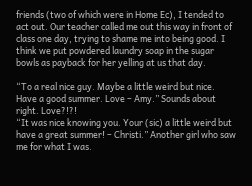friends (two of which were in Home Ec), I tended to act out. Our teacher called me out this way in front of class one day, trying to shame me into being good. I think we put powdered laundry soap in the sugar bowls as payback for her yelling at us that day.

“To a real nice guy. Maybe a little weird but nice. Have a good summer. Love – Amy.” Sounds about right. Love?!?!
“It was nice knowing you. Your (sic) a little weird but have a great summer! – Christi.” Another girl who saw me for what I was.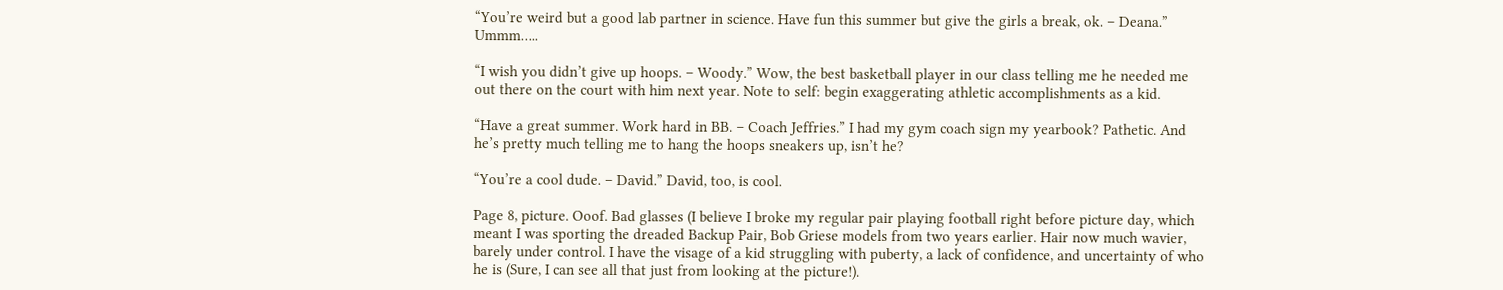“You’re weird but a good lab partner in science. Have fun this summer but give the girls a break, ok. – Deana.” Ummm…..

“I wish you didn’t give up hoops. – Woody.” Wow, the best basketball player in our class telling me he needed me out there on the court with him next year. Note to self: begin exaggerating athletic accomplishments as a kid.

“Have a great summer. Work hard in BB. – Coach Jeffries.” I had my gym coach sign my yearbook? Pathetic. And he’s pretty much telling me to hang the hoops sneakers up, isn’t he?

“You’re a cool dude. – David.” David, too, is cool.

Page 8, picture. Ooof. Bad glasses (I believe I broke my regular pair playing football right before picture day, which meant I was sporting the dreaded Backup Pair, Bob Griese models from two years earlier. Hair now much wavier, barely under control. I have the visage of a kid struggling with puberty, a lack of confidence, and uncertainty of who he is (Sure, I can see all that just from looking at the picture!).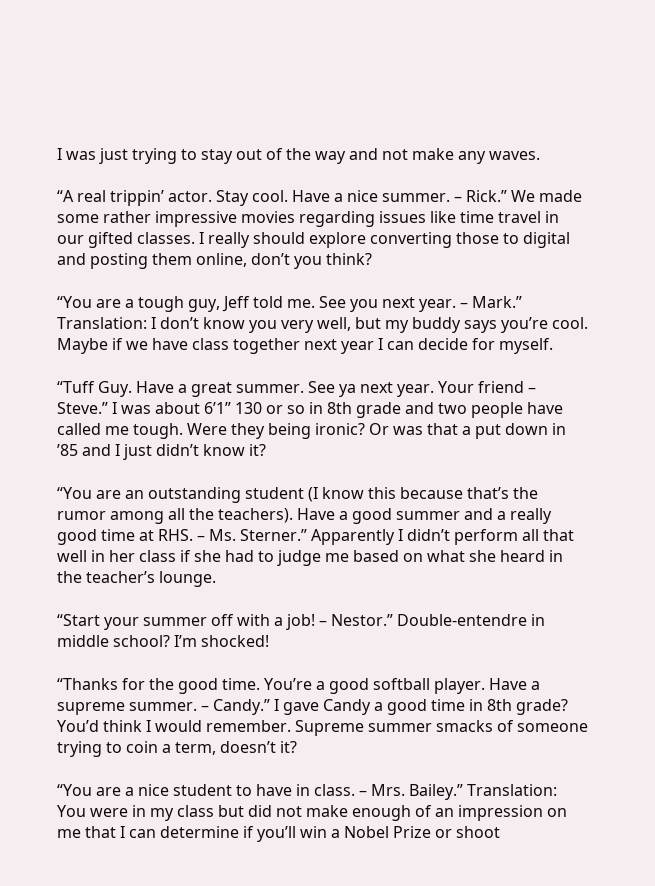I was just trying to stay out of the way and not make any waves.

“A real trippin’ actor. Stay cool. Have a nice summer. – Rick.” We made some rather impressive movies regarding issues like time travel in our gifted classes. I really should explore converting those to digital and posting them online, don’t you think?

“You are a tough guy, Jeff told me. See you next year. – Mark.” Translation: I don’t know you very well, but my buddy says you’re cool. Maybe if we have class together next year I can decide for myself.

“Tuff Guy. Have a great summer. See ya next year. Your friend – Steve.” I was about 6’1” 130 or so in 8th grade and two people have called me tough. Were they being ironic? Or was that a put down in ’85 and I just didn’t know it?

“You are an outstanding student (I know this because that’s the rumor among all the teachers). Have a good summer and a really good time at RHS. – Ms. Sterner.” Apparently I didn’t perform all that well in her class if she had to judge me based on what she heard in the teacher’s lounge.

“Start your summer off with a job! – Nestor.” Double-entendre in middle school? I’m shocked!

“Thanks for the good time. You’re a good softball player. Have a supreme summer. – Candy.” I gave Candy a good time in 8th grade? You’d think I would remember. Supreme summer smacks of someone trying to coin a term, doesn’t it?

“You are a nice student to have in class. – Mrs. Bailey.” Translation: You were in my class but did not make enough of an impression on me that I can determine if you’ll win a Nobel Prize or shoot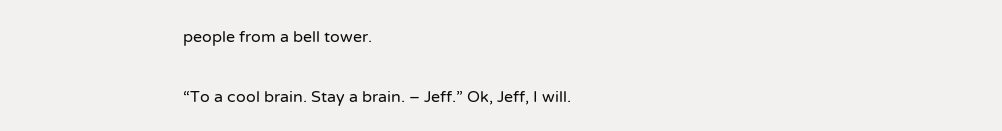people from a bell tower.

“To a cool brain. Stay a brain. – Jeff.” Ok, Jeff, I will.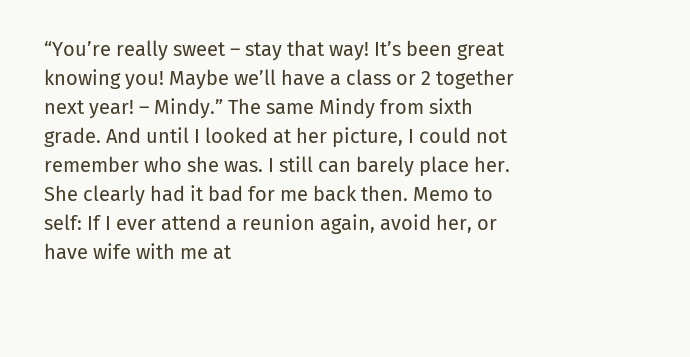“You’re really sweet – stay that way! It’s been great knowing you! Maybe we’ll have a class or 2 together next year! – Mindy.” The same Mindy from sixth grade. And until I looked at her picture, I could not remember who she was. I still can barely place her. She clearly had it bad for me back then. Memo to self: If I ever attend a reunion again, avoid her, or have wife with me at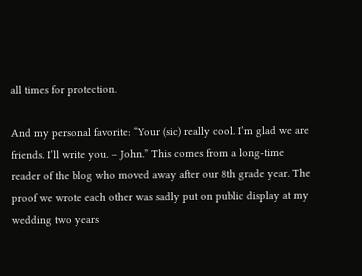all times for protection.

And my personal favorite: “Your (sic) really cool. I’m glad we are friends. I’ll write you. – John.” This comes from a long-time reader of the blog who moved away after our 8th grade year. The proof we wrote each other was sadly put on public display at my wedding two years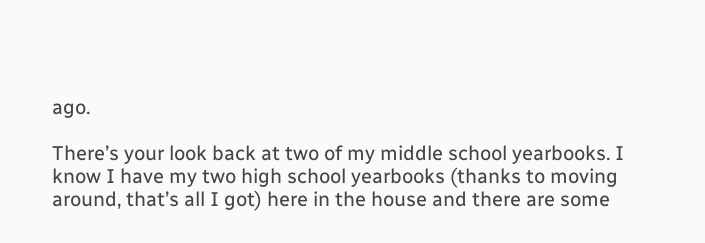ago.

There’s your look back at two of my middle school yearbooks. I know I have my two high school yearbooks (thanks to moving around, that’s all I got) here in the house and there are some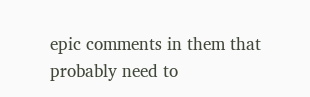epic comments in them that probably need to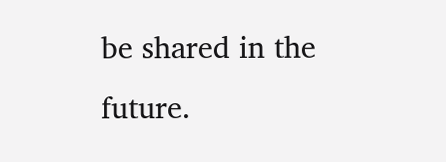be shared in the future.